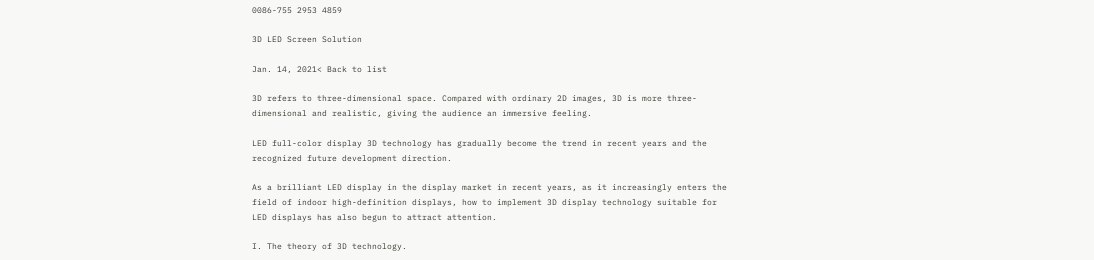0086-755 2953 4859

3D LED Screen Solution

Jan. 14, 2021< Back to list

3D refers to three-dimensional space. Compared with ordinary 2D images, 3D is more three-dimensional and realistic, giving the audience an immersive feeling.

LED full-color display 3D technology has gradually become the trend in recent years and the recognized future development direction.

As a brilliant LED display in the display market in recent years, as it increasingly enters the field of indoor high-definition displays, how to implement 3D display technology suitable for LED displays has also begun to attract attention.

I. The theory of 3D technology.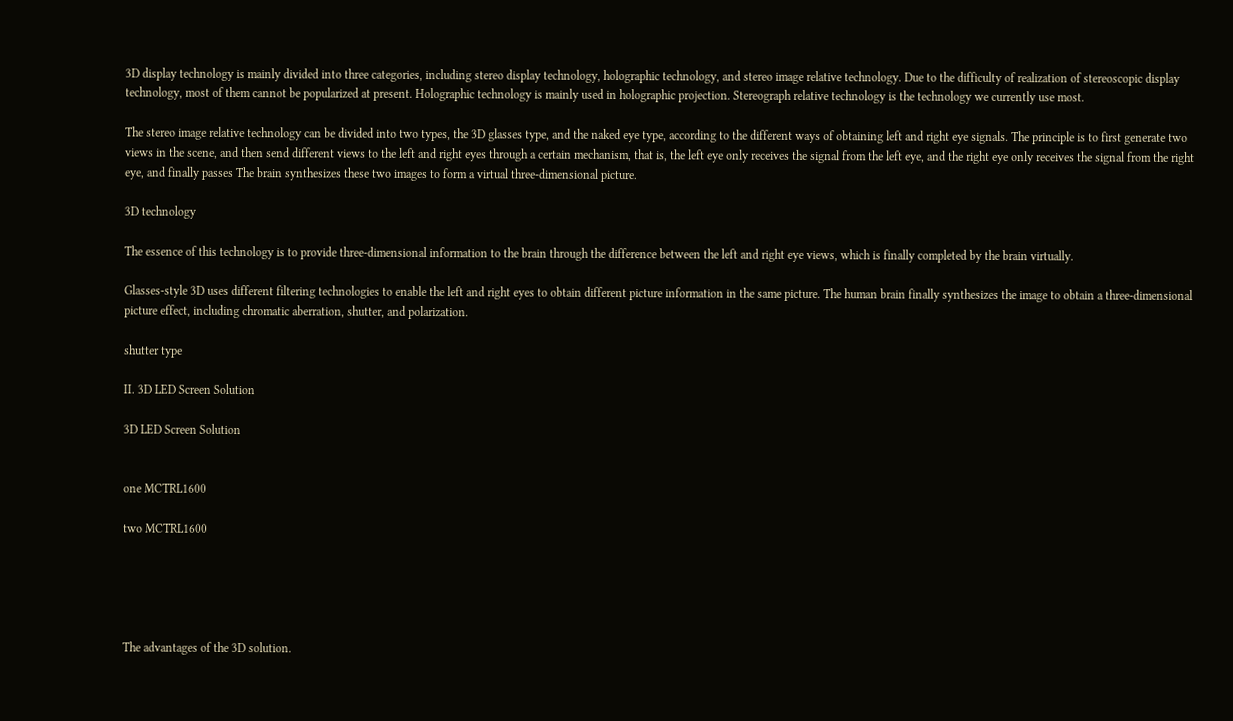3D display technology is mainly divided into three categories, including stereo display technology, holographic technology, and stereo image relative technology. Due to the difficulty of realization of stereoscopic display technology, most of them cannot be popularized at present. Holographic technology is mainly used in holographic projection. Stereograph relative technology is the technology we currently use most.

The stereo image relative technology can be divided into two types, the 3D glasses type, and the naked eye type, according to the different ways of obtaining left and right eye signals. The principle is to first generate two views in the scene, and then send different views to the left and right eyes through a certain mechanism, that is, the left eye only receives the signal from the left eye, and the right eye only receives the signal from the right eye, and finally passes The brain synthesizes these two images to form a virtual three-dimensional picture.

3D technology

The essence of this technology is to provide three-dimensional information to the brain through the difference between the left and right eye views, which is finally completed by the brain virtually.

Glasses-style 3D uses different filtering technologies to enable the left and right eyes to obtain different picture information in the same picture. The human brain finally synthesizes the image to obtain a three-dimensional picture effect, including chromatic aberration, shutter, and polarization.

shutter type

II. 3D LED Screen Solution

3D LED Screen Solution


one MCTRL1600

two MCTRL1600





The advantages of the 3D solution.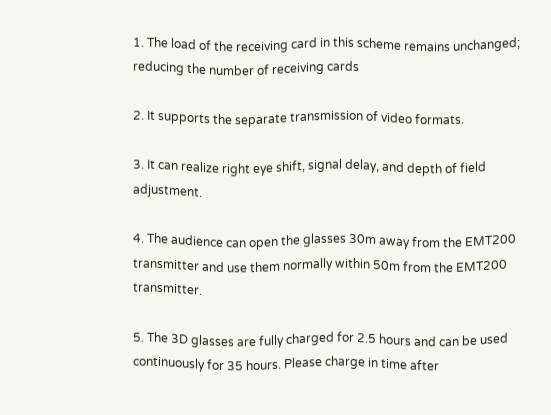1. The load of the receiving card in this scheme remains unchanged; reducing the number of receiving cards

2. It supports the separate transmission of video formats.

3. It can realize right eye shift, signal delay, and depth of field adjustment.

4. The audience can open the glasses 30m away from the EMT200 transmitter and use them normally within 50m from the EMT200 transmitter.

5. The 3D glasses are fully charged for 2.5 hours and can be used continuously for 35 hours. Please charge in time after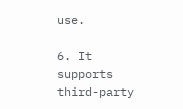use.

6. It supports third-party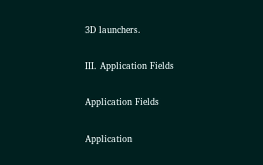3D launchers.

III. Application Fields

Application Fields

Application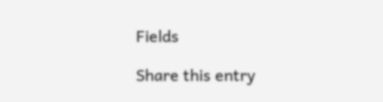Fields

Share this entry